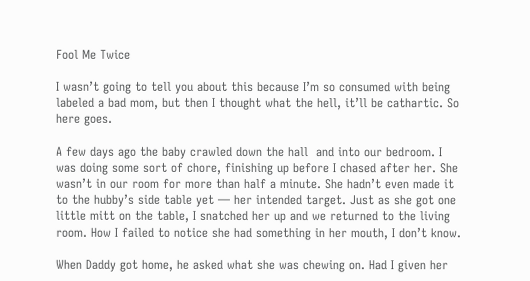Fool Me Twice

I wasn’t going to tell you about this because I’m so consumed with being labeled a bad mom, but then I thought what the hell, it’ll be cathartic. So here goes.

A few days ago the baby crawled down the hall  and into our bedroom. I was doing some sort of chore, finishing up before I chased after her. She wasn’t in our room for more than half a minute. She hadn’t even made it to the hubby’s side table yet — her intended target. Just as she got one little mitt on the table, I snatched her up and we returned to the living room. How I failed to notice she had something in her mouth, I don’t know.

When Daddy got home, he asked what she was chewing on. Had I given her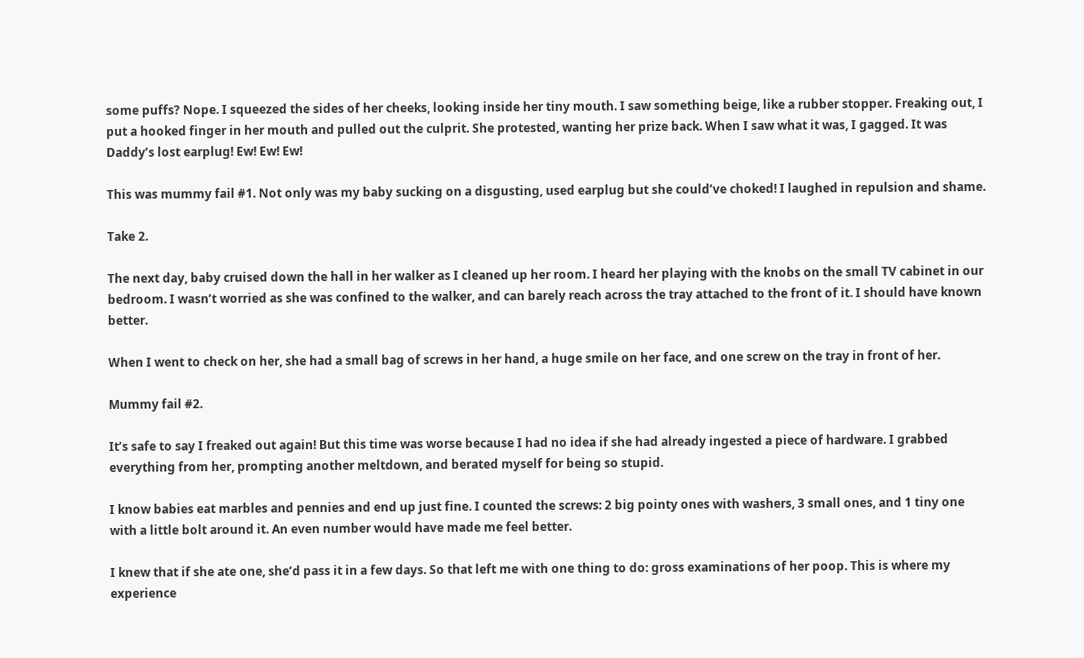some puffs? Nope. I squeezed the sides of her cheeks, looking inside her tiny mouth. I saw something beige, like a rubber stopper. Freaking out, I put a hooked finger in her mouth and pulled out the culprit. She protested, wanting her prize back. When I saw what it was, I gagged. It was Daddy’s lost earplug! Ew! Ew! Ew!

This was mummy fail #1. Not only was my baby sucking on a disgusting, used earplug but she could’ve choked! I laughed in repulsion and shame.

Take 2.

The next day, baby cruised down the hall in her walker as I cleaned up her room. I heard her playing with the knobs on the small TV cabinet in our bedroom. I wasn’t worried as she was confined to the walker, and can barely reach across the tray attached to the front of it. I should have known better.

When I went to check on her, she had a small bag of screws in her hand, a huge smile on her face, and one screw on the tray in front of her.

Mummy fail #2.

It’s safe to say I freaked out again! But this time was worse because I had no idea if she had already ingested a piece of hardware. I grabbed everything from her, prompting another meltdown, and berated myself for being so stupid.

I know babies eat marbles and pennies and end up just fine. I counted the screws: 2 big pointy ones with washers, 3 small ones, and 1 tiny one with a little bolt around it. An even number would have made me feel better.

I knew that if she ate one, she’d pass it in a few days. So that left me with one thing to do: gross examinations of her poop. This is where my experience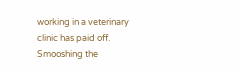working in a veterinary clinic has paid off. Smooshing the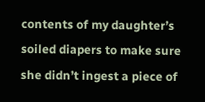contents of my daughter’s soiled diapers to make sure she didn’t ingest a piece of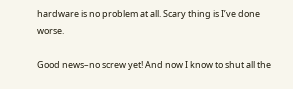hardware is no problem at all. Scary thing is I’ve done worse.

Good news–no screw yet! And now I know to shut all the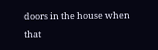doors in the house when that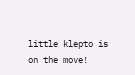little klepto is on the move!